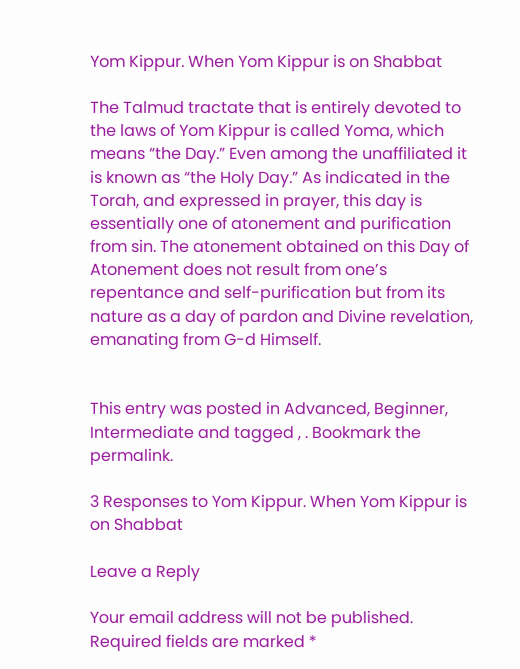Yom Kippur. When Yom Kippur is on Shabbat

The Talmud tractate that is entirely devoted to the laws of Yom Kippur is called Yoma, which means “the Day.” Even among the unaffiliated it is known as “the Holy Day.” As indicated in the Torah, and expressed in prayer, this day is essentially one of atonement and purification from sin. The atonement obtained on this Day of Atonement does not result from one’s repentance and self-purification but from its nature as a day of pardon and Divine revelation, emanating from G-d Himself.


This entry was posted in Advanced, Beginner, Intermediate and tagged , . Bookmark the permalink.

3 Responses to Yom Kippur. When Yom Kippur is on Shabbat

Leave a Reply

Your email address will not be published. Required fields are marked *